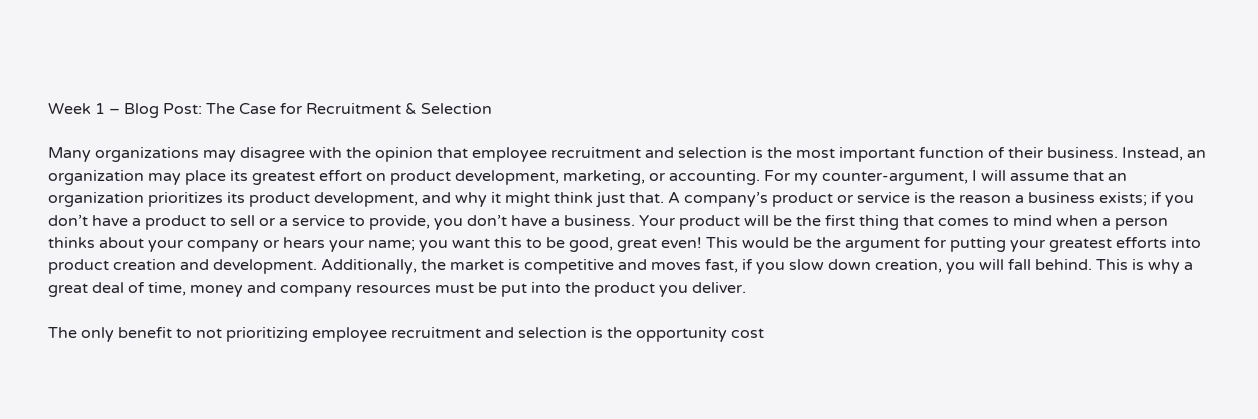Week 1 – Blog Post: The Case for Recruitment & Selection

Many organizations may disagree with the opinion that employee recruitment and selection is the most important function of their business. Instead, an organization may place its greatest effort on product development, marketing, or accounting. For my counter-argument, I will assume that an organization prioritizes its product development, and why it might think just that. A company’s product or service is the reason a business exists; if you don’t have a product to sell or a service to provide, you don’t have a business. Your product will be the first thing that comes to mind when a person thinks about your company or hears your name; you want this to be good, great even! This would be the argument for putting your greatest efforts into product creation and development. Additionally, the market is competitive and moves fast, if you slow down creation, you will fall behind. This is why a great deal of time, money and company resources must be put into the product you deliver.

The only benefit to not prioritizing employee recruitment and selection is the opportunity cost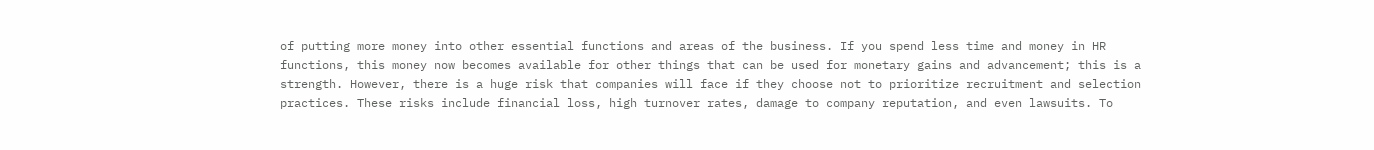of putting more money into other essential functions and areas of the business. If you spend less time and money in HR functions, this money now becomes available for other things that can be used for monetary gains and advancement; this is a strength. However, there is a huge risk that companies will face if they choose not to prioritize recruitment and selection practices. These risks include financial loss, high turnover rates, damage to company reputation, and even lawsuits. To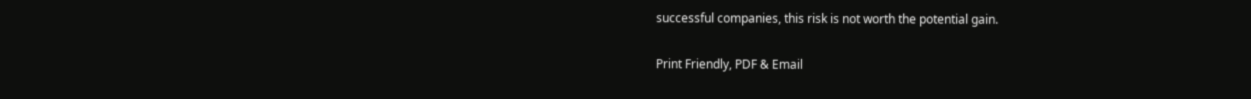successful companies, this risk is not worth the potential gain.

Print Friendly, PDF & Email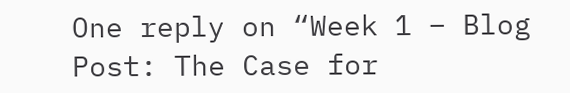One reply on “Week 1 – Blog Post: The Case for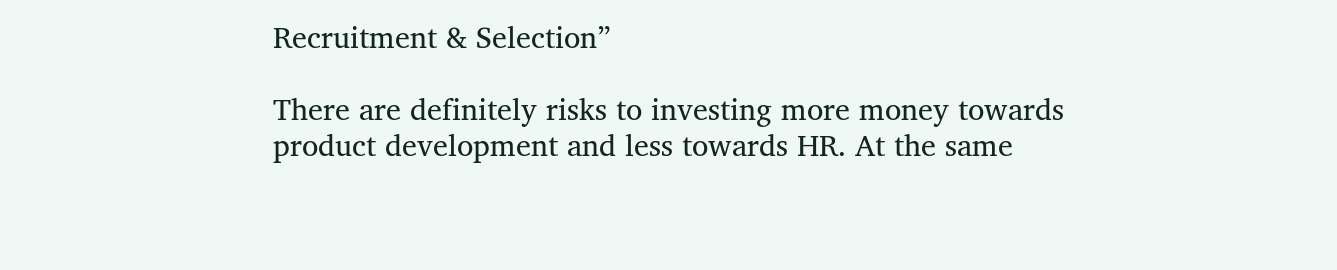Recruitment & Selection”

There are definitely risks to investing more money towards product development and less towards HR. At the same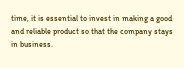time, it is essential to invest in making a good and reliable product so that the company stays in business.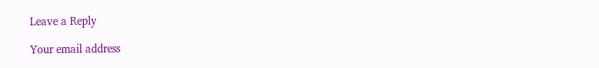Leave a Reply

Your email address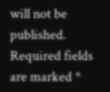will not be published. Required fields are marked *